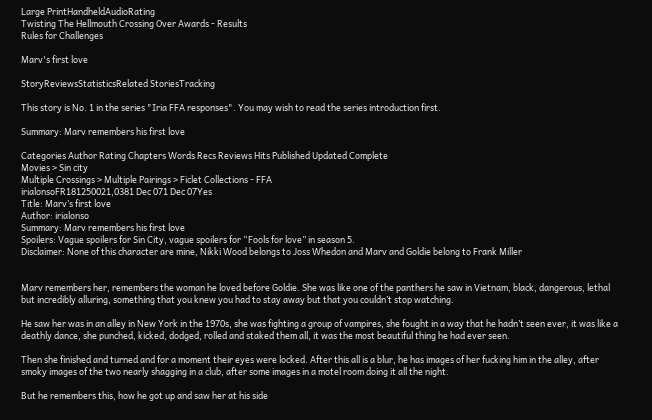Large PrintHandheldAudioRating
Twisting The Hellmouth Crossing Over Awards - Results
Rules for Challenges

Marv's first love

StoryReviewsStatisticsRelated StoriesTracking

This story is No. 1 in the series "Iria FFA responses". You may wish to read the series introduction first.

Summary: Marv remembers his first love

Categories Author Rating Chapters Words Recs Reviews Hits Published Updated Complete
Movies > Sin city
Multiple Crossings > Multiple Pairings > Ficlet Collections - FFA
irialonsoFR181250021,0381 Dec 071 Dec 07Yes
Title: Marv’s first love
Author: irialonso
Summary: Marv remembers his first love
Spoilers: Vague spoilers for Sin City, vague spoilers for “Fools for love” in season 5.
Disclaimer: None of this character are mine, Nikki Wood belongs to Joss Whedon and Marv and Goldie belong to Frank Miller


Marv remembers her, remembers the woman he loved before Goldie. She was like one of the panthers he saw in Vietnam, black, dangerous, lethal but incredibly alluring, something that you knew you had to stay away but that you couldn’t stop watching.

He saw her was in an alley in New York in the 1970s, she was fighting a group of vampires, she fought in a way that he hadn’t seen ever, it was like a deathly dance, she punched, kicked, dodged, rolled and staked them all, it was the most beautiful thing he had ever seen.

Then she finished and turned and for a moment their eyes were locked. After this all is a blur, he has images of her fucking him in the alley, after smoky images of the two nearly shagging in a club, after some images in a motel room doing it all the night.

But he remembers this, how he got up and saw her at his side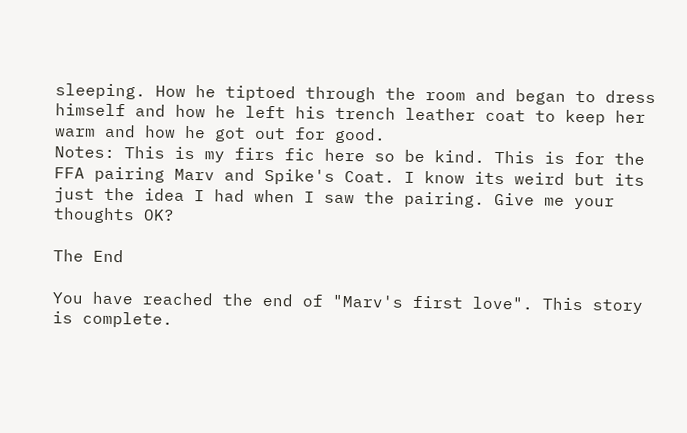sleeping. How he tiptoed through the room and began to dress himself and how he left his trench leather coat to keep her warm and how he got out for good.
Notes: This is my firs fic here so be kind. This is for the FFA pairing Marv and Spike's Coat. I know its weird but its just the idea I had when I saw the pairing. Give me your thoughts OK?

The End

You have reached the end of "Marv's first love". This story is complete.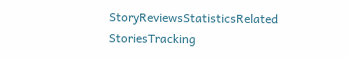StoryReviewsStatisticsRelated StoriesTracking